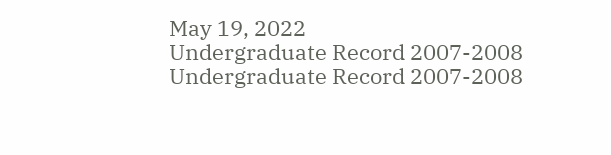May 19, 2022
Undergraduate Record 2007-2008
Undergraduate Record 2007-2008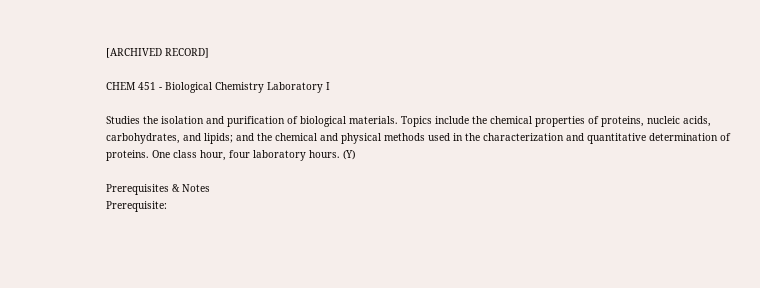[ARCHIVED RECORD]

CHEM 451 - Biological Chemistry Laboratory I

Studies the isolation and purification of biological materials. Topics include the chemical properties of proteins, nucleic acids, carbohydrates, and lipids; and the chemical and physical methods used in the characterization and quantitative determination of proteins. One class hour, four laboratory hours. (Y)

Prerequisites & Notes
Prerequisite: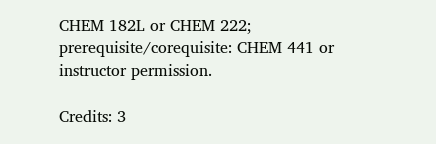CHEM 182L or CHEM 222; prerequisite/corequisite: CHEM 441 or instructor permission.

Credits: 3